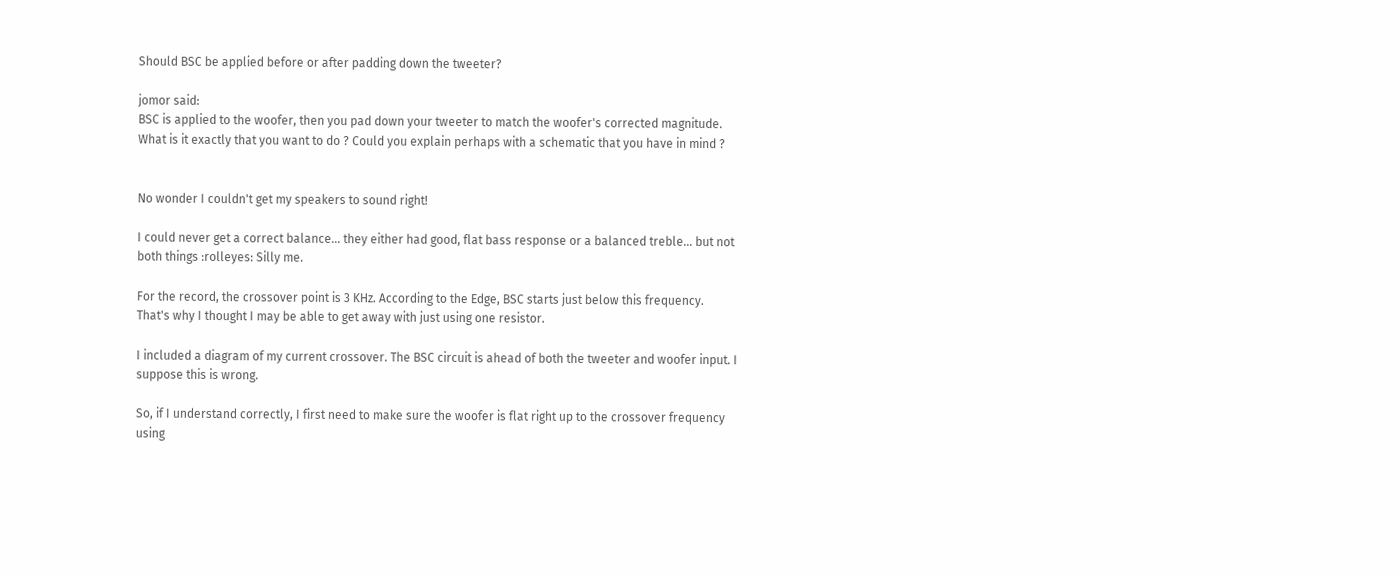Should BSC be applied before or after padding down the tweeter?

jomor said:
BSC is applied to the woofer, then you pad down your tweeter to match the woofer's corrected magnitude. What is it exactly that you want to do ? Could you explain perhaps with a schematic that you have in mind ?


No wonder I couldn't get my speakers to sound right!

I could never get a correct balance... they either had good, flat bass response or a balanced treble... but not both things :rolleyes: Silly me.

For the record, the crossover point is 3 KHz. According to the Edge, BSC starts just below this frequency. That's why I thought I may be able to get away with just using one resistor.

I included a diagram of my current crossover. The BSC circuit is ahead of both the tweeter and woofer input. I suppose this is wrong.

So, if I understand correctly, I first need to make sure the woofer is flat right up to the crossover frequency using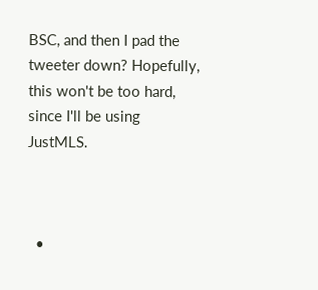BSC, and then I pad the tweeter down? Hopefully, this won't be too hard, since I'll be using JustMLS.



  •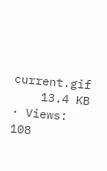current.gif
    13.4 KB · Views: 108